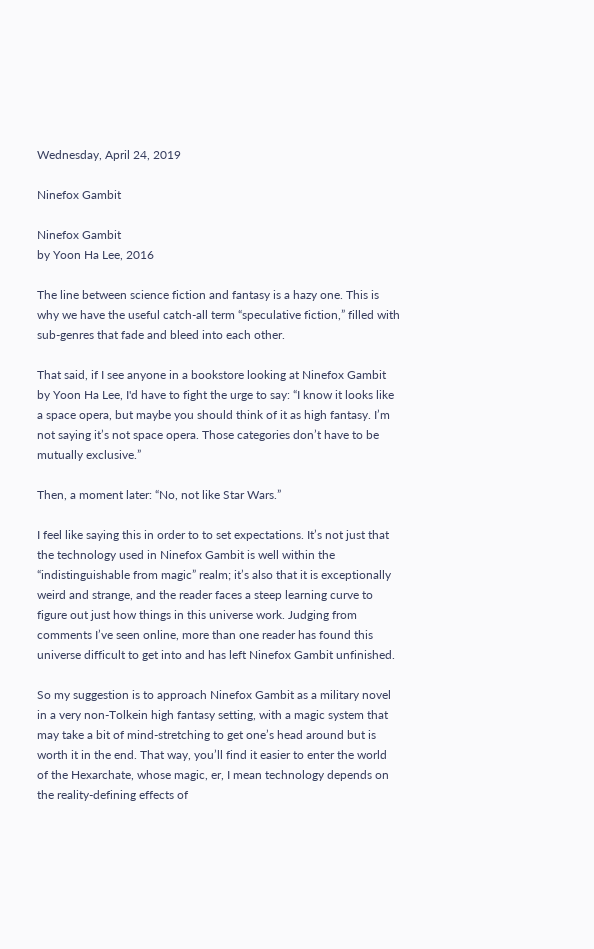Wednesday, April 24, 2019

Ninefox Gambit

Ninefox Gambit
by Yoon Ha Lee, 2016

The line between science fiction and fantasy is a hazy one. This is why we have the useful catch-all term “speculative fiction,” filled with sub-genres that fade and bleed into each other.

That said, if I see anyone in a bookstore looking at Ninefox Gambit by Yoon Ha Lee, I'd have to fight the urge to say: “I know it looks like a space opera, but maybe you should think of it as high fantasy. I’m not saying it’s not space opera. Those categories don’t have to be mutually exclusive.”

Then, a moment later: “No, not like Star Wars.”

I feel like saying this in order to to set expectations. It’s not just that the technology used in Ninefox Gambit is well within the “indistinguishable from magic” realm; it’s also that it is exceptionally weird and strange, and the reader faces a steep learning curve to figure out just how things in this universe work. Judging from comments I’ve seen online, more than one reader has found this universe difficult to get into and has left Ninefox Gambit unfinished.

So my suggestion is to approach Ninefox Gambit as a military novel in a very non-Tolkein high fantasy setting, with a magic system that may take a bit of mind-stretching to get one’s head around but is worth it in the end. That way, you’ll find it easier to enter the world of the Hexarchate, whose magic, er, I mean technology depends on the reality-defining effects of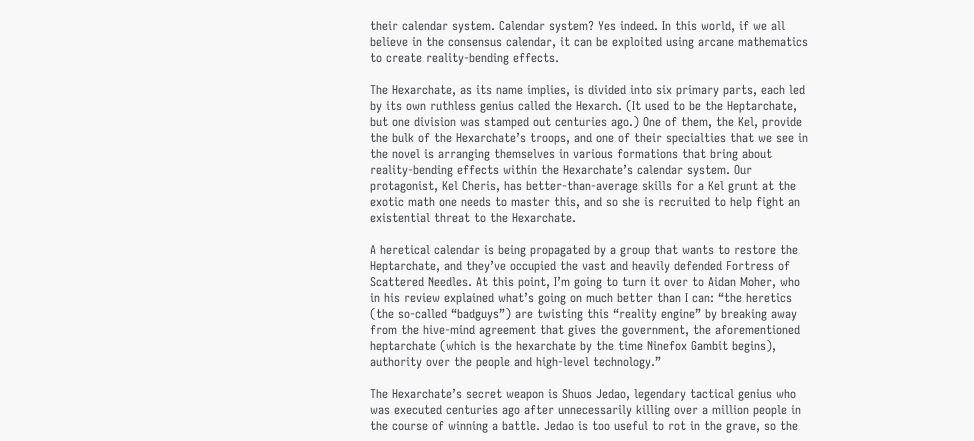their calendar system. Calendar system? Yes indeed. In this world, if we all believe in the consensus calendar, it can be exploited using arcane mathematics to create reality-bending effects.

The Hexarchate, as its name implies, is divided into six primary parts, each led by its own ruthless genius called the Hexarch. (It used to be the Heptarchate, but one division was stamped out centuries ago.) One of them, the Kel, provide the bulk of the Hexarchate’s troops, and one of their specialties that we see in the novel is arranging themselves in various formations that bring about reality-bending effects within the Hexarchate’s calendar system. Our protagonist, Kel Cheris, has better-than-average skills for a Kel grunt at the exotic math one needs to master this, and so she is recruited to help fight an existential threat to the Hexarchate.

A heretical calendar is being propagated by a group that wants to restore the Heptarchate, and they’ve occupied the vast and heavily defended Fortress of Scattered Needles. At this point, I’m going to turn it over to Aidan Moher, who in his review explained what’s going on much better than I can: “the heretics (the so-called “badguys”) are twisting this “reality engine” by breaking away from the hive-mind agreement that gives the government, the aforementioned heptarchate (which is the hexarchate by the time Ninefox Gambit begins), authority over the people and high-level technology.”

The Hexarchate’s secret weapon is Shuos Jedao, legendary tactical genius who was executed centuries ago after unnecessarily killing over a million people in the course of winning a battle. Jedao is too useful to rot in the grave, so the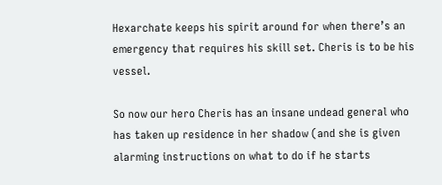Hexarchate keeps his spirit around for when there’s an emergency that requires his skill set. Cheris is to be his vessel.

So now our hero Cheris has an insane undead general who has taken up residence in her shadow (and she is given alarming instructions on what to do if he starts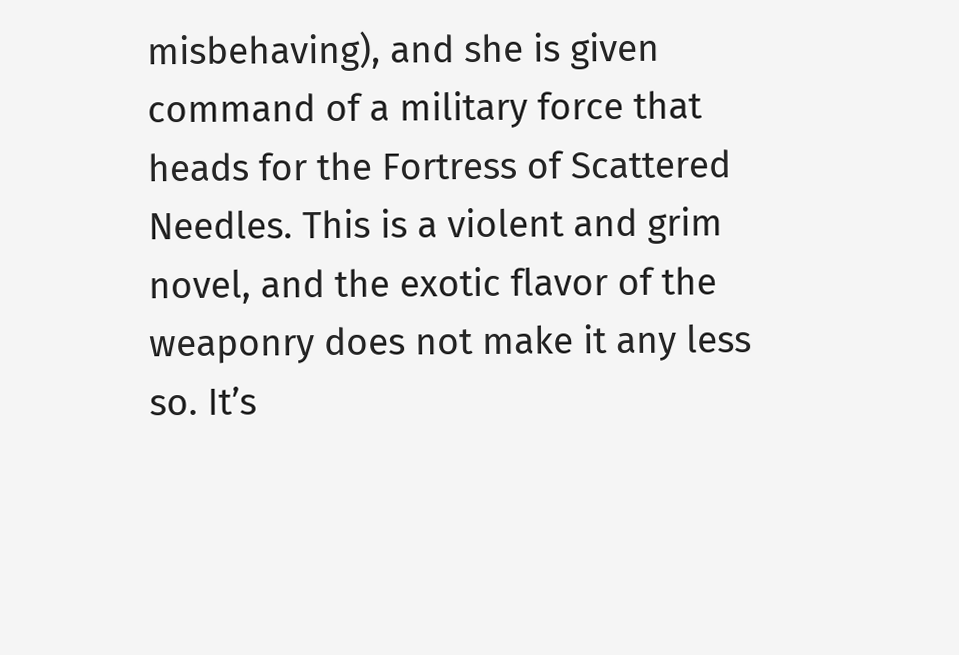misbehaving), and she is given command of a military force that heads for the Fortress of Scattered Needles. This is a violent and grim novel, and the exotic flavor of the weaponry does not make it any less so. It’s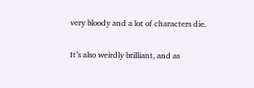very bloody and a lot of characters die.

It’s also weirdly brilliant, and as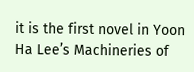it is the first novel in Yoon Ha Lee’s Machineries of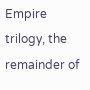Empire trilogy, the remainder of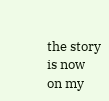the story is now on my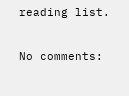reading list.

No comments: